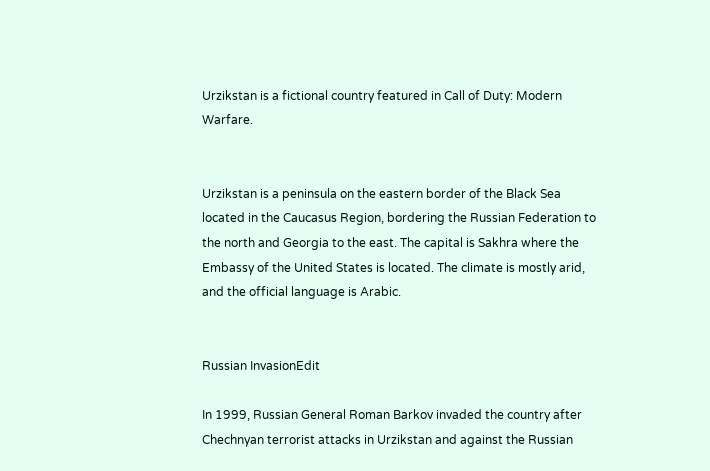Urzikstan is a fictional country featured in Call of Duty: Modern Warfare.


Urzikstan is a peninsula on the eastern border of the Black Sea located in the Caucasus Region, bordering the Russian Federation to the north and Georgia to the east. The capital is Sakhra where the Embassy of the United States is located. The climate is mostly arid, and the official language is Arabic.


Russian InvasionEdit

In 1999, Russian General Roman Barkov invaded the country after Chechnyan terrorist attacks in Urzikstan and against the Russian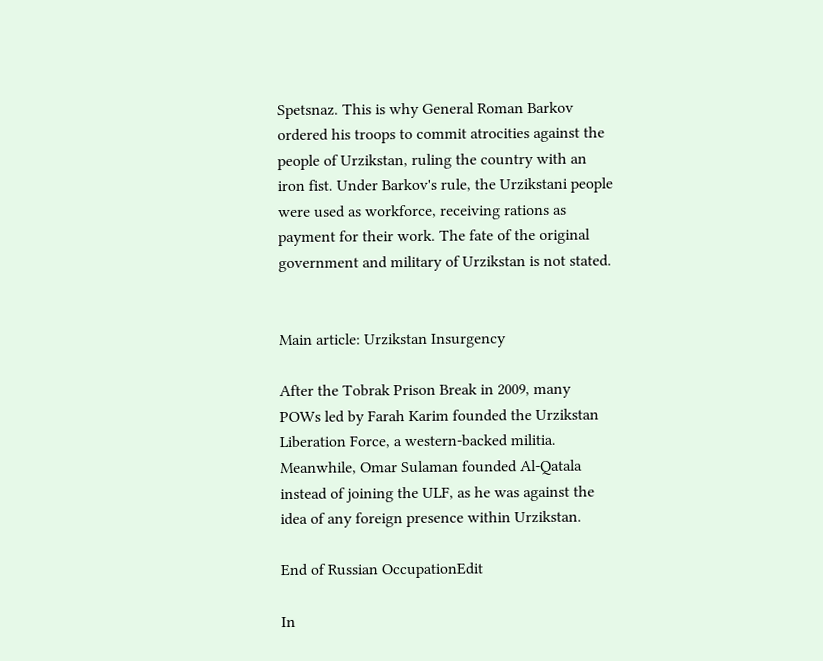Spetsnaz. This is why General Roman Barkov ordered his troops to commit atrocities against the people of Urzikstan, ruling the country with an iron fist. Under Barkov's rule, the Urzikstani people were used as workforce, receiving rations as payment for their work. The fate of the original government and military of Urzikstan is not stated.


Main article: Urzikstan Insurgency

After the Tobrak Prison Break in 2009, many POWs led by Farah Karim founded the Urzikstan Liberation Force, a western-backed militia. Meanwhile, Omar Sulaman founded Al-Qatala instead of joining the ULF, as he was against the idea of any foreign presence within Urzikstan.

End of Russian OccupationEdit

In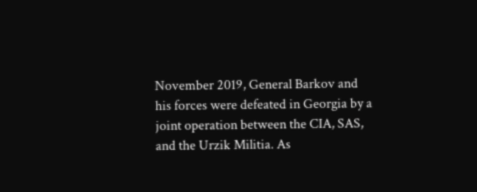November 2019, General Barkov and his forces were defeated in Georgia by a joint operation between the CIA, SAS, and the Urzik Militia. As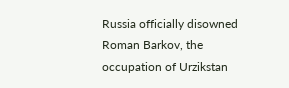Russia officially disowned Roman Barkov, the occupation of Urzikstan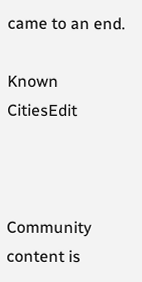came to an end.

Known CitiesEdit



Community content is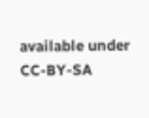available under CC-BY-SA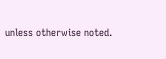unless otherwise noted.